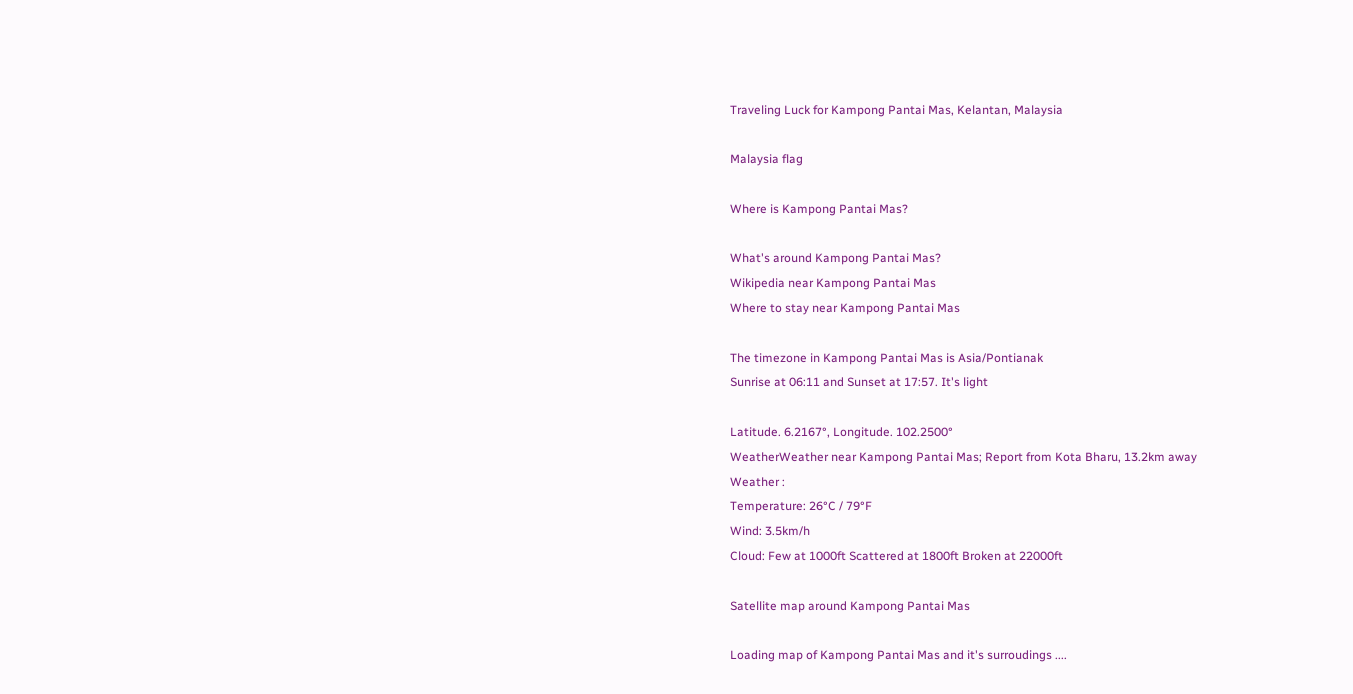Traveling Luck for Kampong Pantai Mas, Kelantan, Malaysia

Malaysia flag

Where is Kampong Pantai Mas?

What's around Kampong Pantai Mas?
Wikipedia near Kampong Pantai Mas
Where to stay near Kampong Pantai Mas

The timezone in Kampong Pantai Mas is Asia/Pontianak
Sunrise at 06:11 and Sunset at 17:57. It's light

Latitude. 6.2167°, Longitude. 102.2500°
WeatherWeather near Kampong Pantai Mas; Report from Kota Bharu, 13.2km away
Weather :
Temperature: 26°C / 79°F
Wind: 3.5km/h
Cloud: Few at 1000ft Scattered at 1800ft Broken at 22000ft

Satellite map around Kampong Pantai Mas

Loading map of Kampong Pantai Mas and it's surroudings ....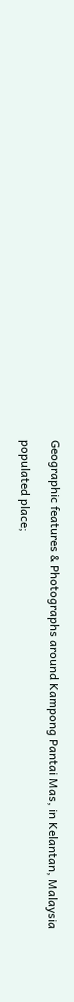Geographic features & Photographs around Kampong Pantai Mas, in Kelantan, Malaysia

populated place;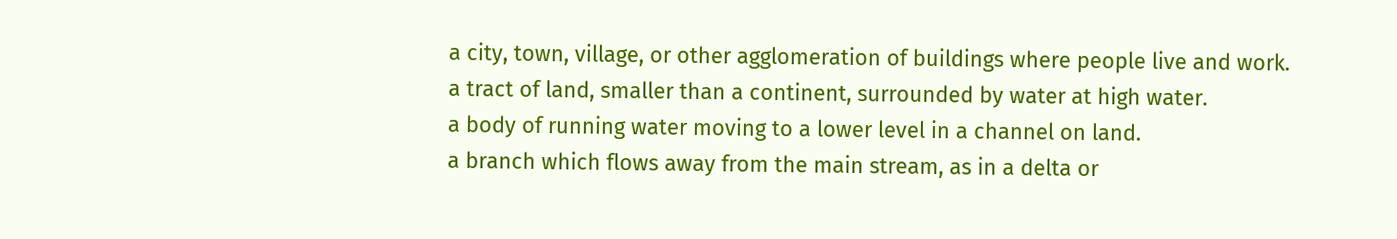a city, town, village, or other agglomeration of buildings where people live and work.
a tract of land, smaller than a continent, surrounded by water at high water.
a body of running water moving to a lower level in a channel on land.
a branch which flows away from the main stream, as in a delta or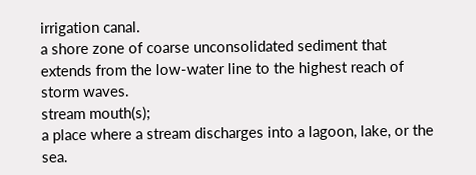irrigation canal.
a shore zone of coarse unconsolidated sediment that extends from the low-water line to the highest reach of storm waves.
stream mouth(s);
a place where a stream discharges into a lagoon, lake, or the sea.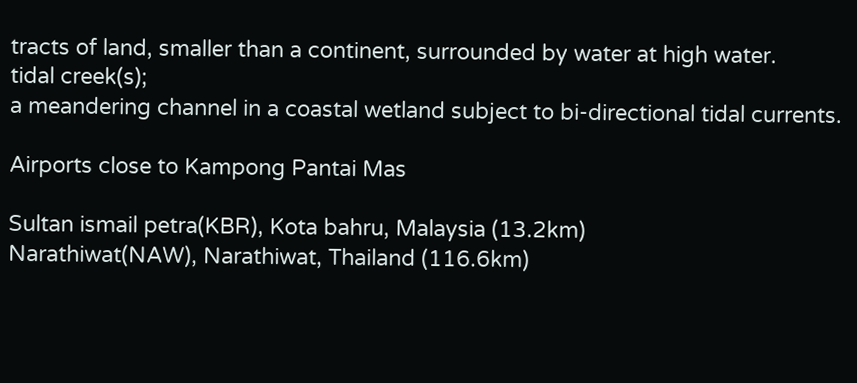tracts of land, smaller than a continent, surrounded by water at high water.
tidal creek(s);
a meandering channel in a coastal wetland subject to bi-directional tidal currents.

Airports close to Kampong Pantai Mas

Sultan ismail petra(KBR), Kota bahru, Malaysia (13.2km)
Narathiwat(NAW), Narathiwat, Thailand (116.6km)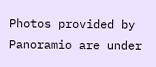Photos provided by Panoramio are under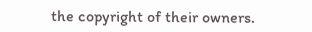the copyright of their owners.